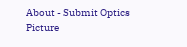About - Submit Optics Picture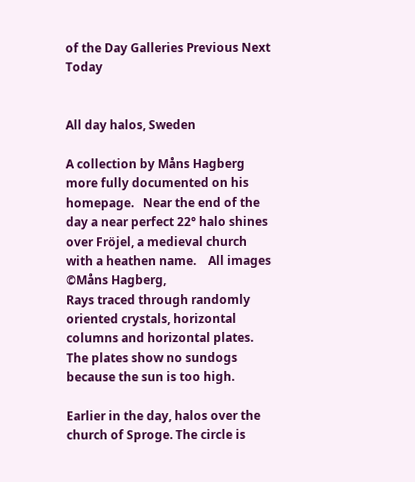of the Day Galleries Previous Next Today


All day halos, Sweden

A collection by Måns Hagberg more fully documented on his homepage.   Near the end of the day a near perfect 22° halo shines over Fröjel, a medieval church with a heathen name.    All images ©Måns Hagberg,
Rays traced through randomly oriented crystals, horizontal columns and horizontal plates. The plates show no sundogs because the sun is too high.

Earlier in the day, halos over the church of Sproge. The circle is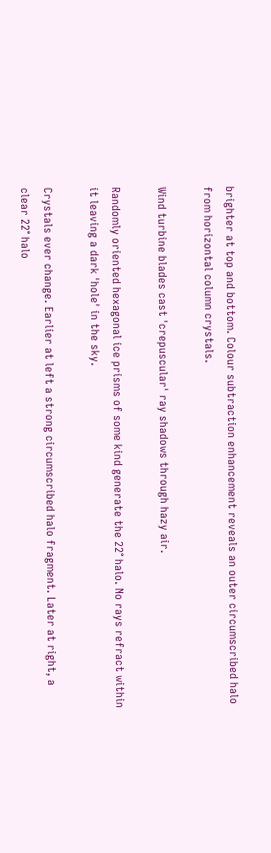brighter at top and bottom. Colour subtraction enhancement reveals an outer circumscribed halo from horizontal column crystals.

Wind turbine blades cast 'crepuscular' ray shadows through hazy air.

Randomly oriented hexagonal ice prisms of some kind generate the 22° halo. No rays refract within it leaving a dark 'hole' in the sky.

Crystals ever change. Earlier at left a strong circumscribed halo fragment. Later at right, a clear 22° halo